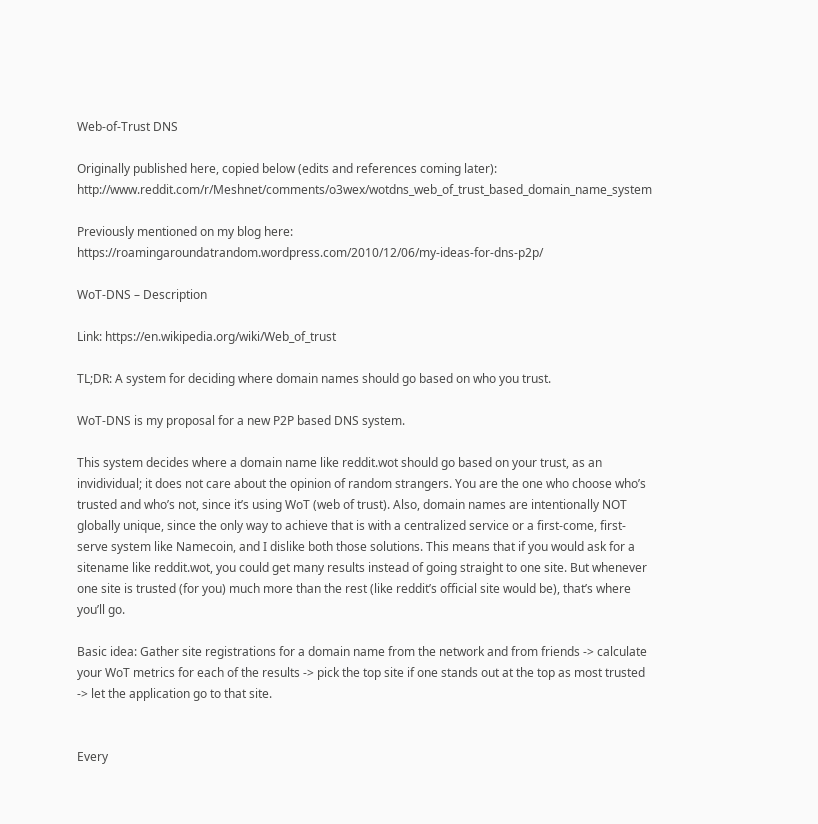Web-of-Trust DNS

Originally published here, copied below (edits and references coming later): http://www.reddit.com/r/Meshnet/comments/o3wex/wotdns_web_of_trust_based_domain_name_system

Previously mentioned on my blog here: https://roamingaroundatrandom.wordpress.com/2010/12/06/my-ideas-for-dns-p2p/

WoT-DNS – Description

Link: https://en.wikipedia.org/wiki/Web_of_trust

TL;DR: A system for deciding where domain names should go based on who you trust.

WoT-DNS is my proposal for a new P2P based DNS system.

This system decides where a domain name like reddit.wot should go based on your trust, as an invidividual; it does not care about the opinion of random strangers. You are the one who choose who’s trusted and who’s not, since it’s using WoT (web of trust). Also, domain names are intentionally NOT globally unique, since the only way to achieve that is with a centralized service or a first-come, first-serve system like Namecoin, and I dislike both those solutions. This means that if you would ask for a sitename like reddit.wot, you could get many results instead of going straight to one site. But whenever one site is trusted (for you) much more than the rest (like reddit’s official site would be), that’s where you’ll go.

Basic idea: Gather site registrations for a domain name from the network and from friends -> calculate your WoT metrics for each of the results -> pick the top site if one stands out at the top as most trusted -> let the application go to that site.


Every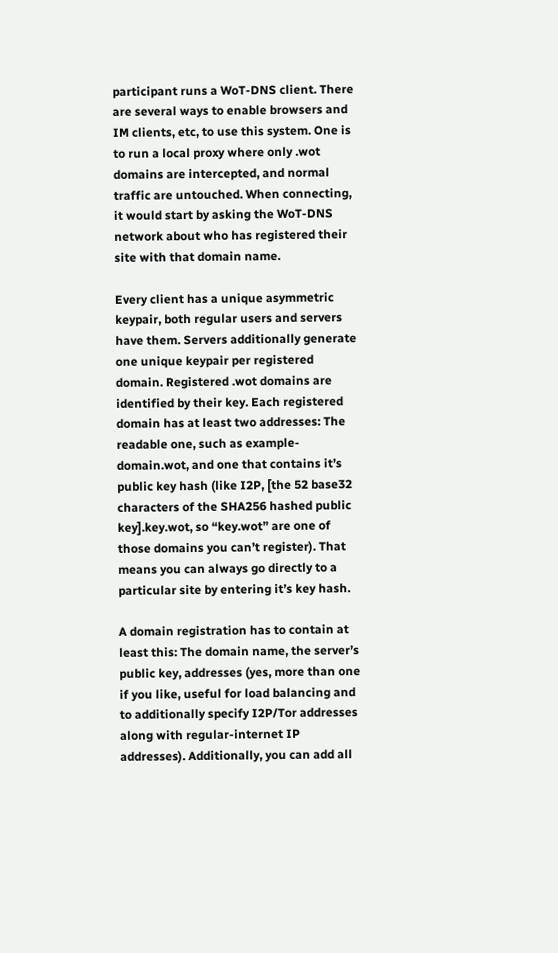participant runs a WoT-DNS client. There are several ways to enable browsers and IM clients, etc, to use this system. One is to run a local proxy where only .wot domains are intercepted, and normal traffic are untouched. When connecting, it would start by asking the WoT-DNS network about who has registered their site with that domain name.

Every client has a unique asymmetric keypair, both regular users and servers have them. Servers additionally generate one unique keypair per registered domain. Registered .wot domains are identified by their key. Each registered domain has at least two addresses: The readable one, such as example-domain.wot, and one that contains it’s public key hash (like I2P, [the 52 base32 characters of the SHA256 hashed public key].key.wot, so “key.wot” are one of those domains you can’t register). That means you can always go directly to a particular site by entering it’s key hash.

A domain registration has to contain at least this: The domain name, the server’s public key, addresses (yes, more than one if you like, useful for load balancing and to additionally specify I2P/Tor addresses along with regular-internet IP addresses). Additionally, you can add all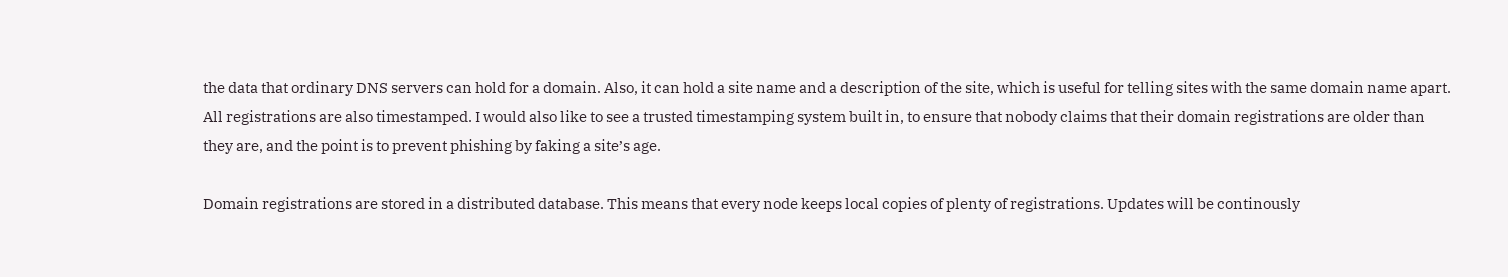the data that ordinary DNS servers can hold for a domain. Also, it can hold a site name and a description of the site, which is useful for telling sites with the same domain name apart. All registrations are also timestamped. I would also like to see a trusted timestamping system built in, to ensure that nobody claims that their domain registrations are older than they are, and the point is to prevent phishing by faking a site’s age.

Domain registrations are stored in a distributed database. This means that every node keeps local copies of plenty of registrations. Updates will be continously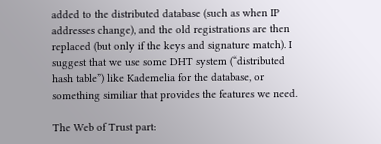added to the distributed database (such as when IP addresses change), and the old registrations are then replaced (but only if the keys and signature match). I suggest that we use some DHT system (“distributed hash table”) like Kademelia for the database, or something similiar that provides the features we need.

The Web of Trust part: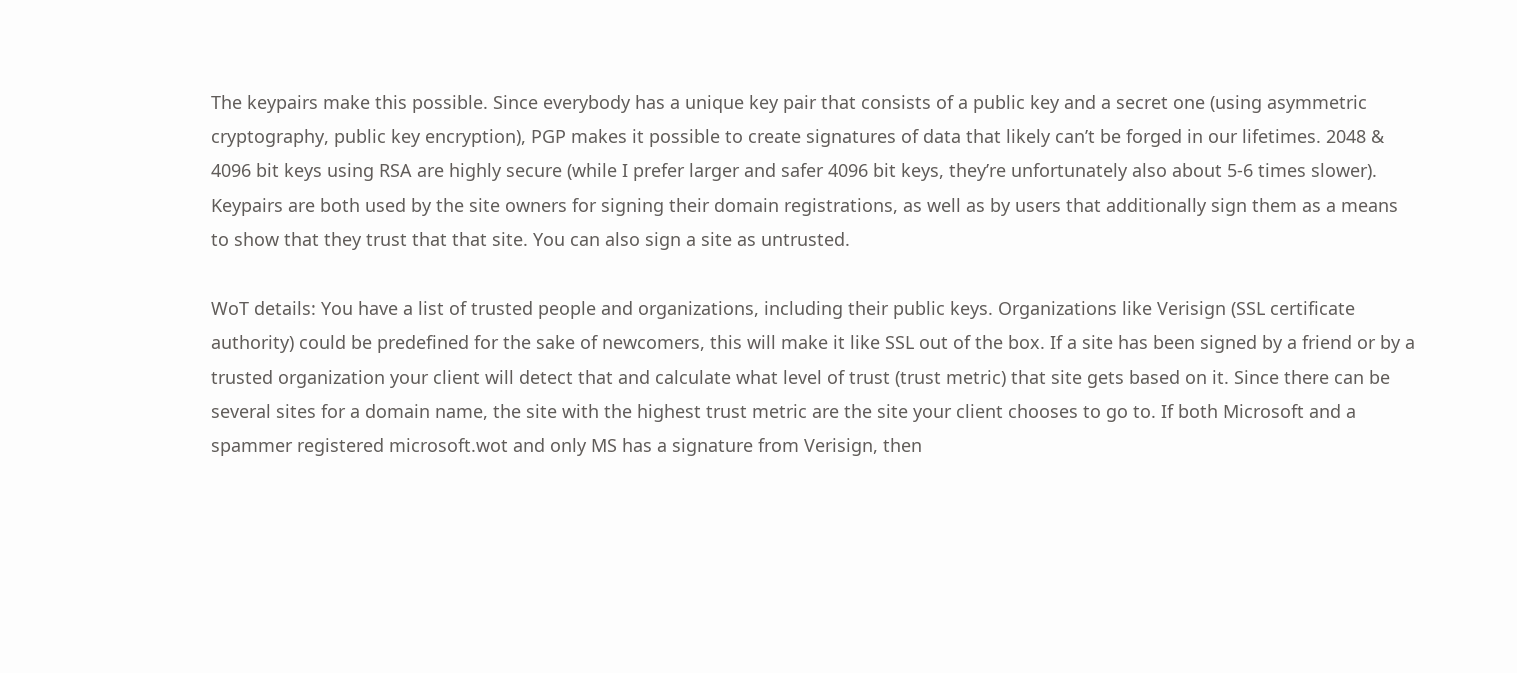The keypairs make this possible. Since everybody has a unique key pair that consists of a public key and a secret one (using asymmetric cryptography, public key encryption), PGP makes it possible to create signatures of data that likely can’t be forged in our lifetimes. 2048 & 4096 bit keys using RSA are highly secure (while I prefer larger and safer 4096 bit keys, they’re unfortunately also about 5-6 times slower). Keypairs are both used by the site owners for signing their domain registrations, as well as by users that additionally sign them as a means to show that they trust that that site. You can also sign a site as untrusted.

WoT details: You have a list of trusted people and organizations, including their public keys. Organizations like Verisign (SSL certificate authority) could be predefined for the sake of newcomers, this will make it like SSL out of the box. If a site has been signed by a friend or by a trusted organization your client will detect that and calculate what level of trust (trust metric) that site gets based on it. Since there can be several sites for a domain name, the site with the highest trust metric are the site your client chooses to go to. If both Microsoft and a spammer registered microsoft.wot and only MS has a signature from Verisign, then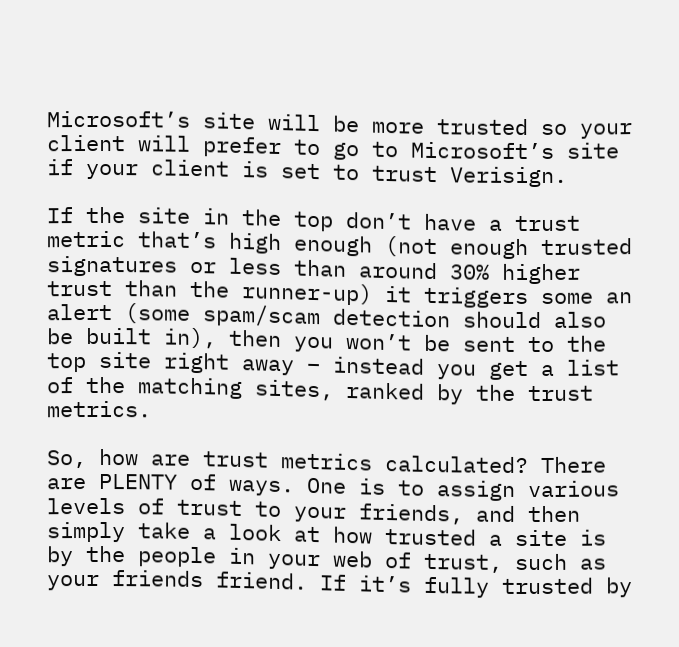Microsoft’s site will be more trusted so your client will prefer to go to Microsoft’s site if your client is set to trust Verisign.

If the site in the top don’t have a trust metric that’s high enough (not enough trusted signatures or less than around 30% higher trust than the runner-up) it triggers some an alert (some spam/scam detection should also be built in), then you won’t be sent to the top site right away – instead you get a list of the matching sites, ranked by the trust metrics.

So, how are trust metrics calculated? There are PLENTY of ways. One is to assign various levels of trust to your friends, and then simply take a look at how trusted a site is by the people in your web of trust, such as your friends friend. If it’s fully trusted by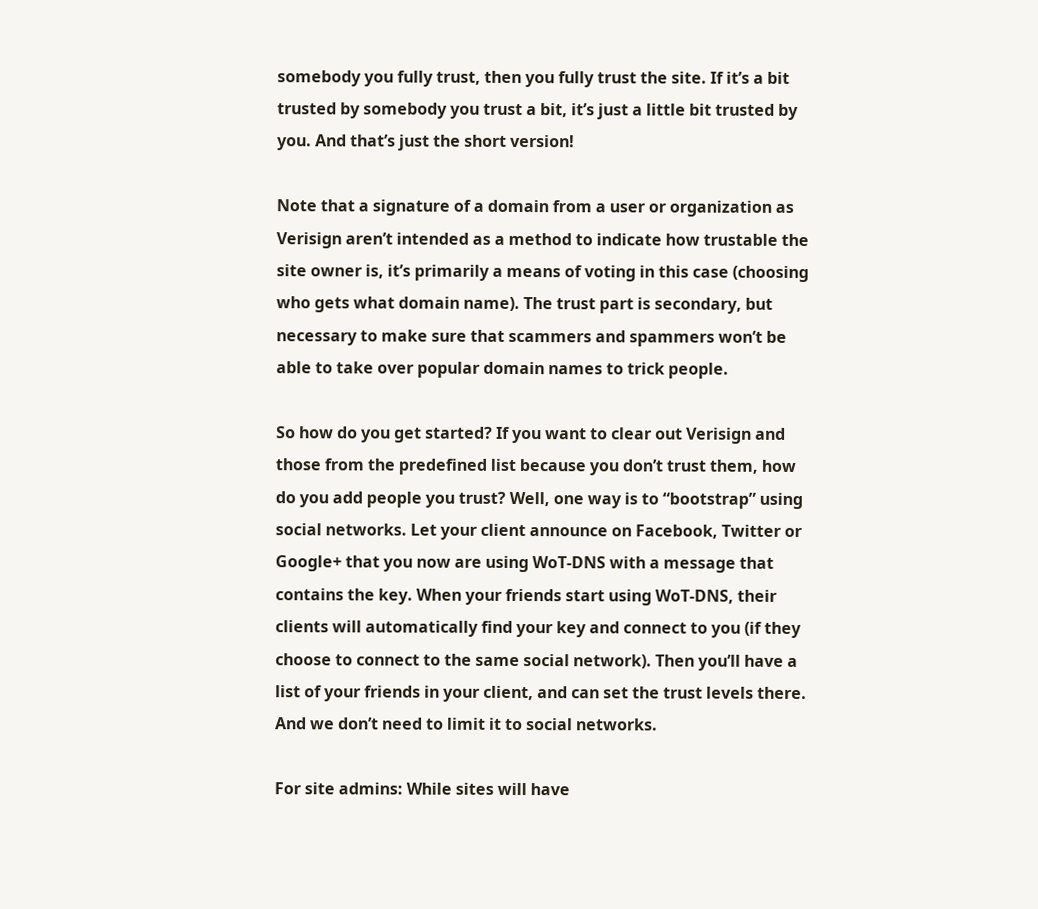somebody you fully trust, then you fully trust the site. If it’s a bit trusted by somebody you trust a bit, it’s just a little bit trusted by you. And that’s just the short version!

Note that a signature of a domain from a user or organization as Verisign aren’t intended as a method to indicate how trustable the site owner is, it’s primarily a means of voting in this case (choosing who gets what domain name). The trust part is secondary, but necessary to make sure that scammers and spammers won’t be able to take over popular domain names to trick people.

So how do you get started? If you want to clear out Verisign and those from the predefined list because you don’t trust them, how do you add people you trust? Well, one way is to “bootstrap” using social networks. Let your client announce on Facebook, Twitter or Google+ that you now are using WoT-DNS with a message that contains the key. When your friends start using WoT-DNS, their clients will automatically find your key and connect to you (if they choose to connect to the same social network). Then you’ll have a list of your friends in your client, and can set the trust levels there. And we don’t need to limit it to social networks.

For site admins: While sites will have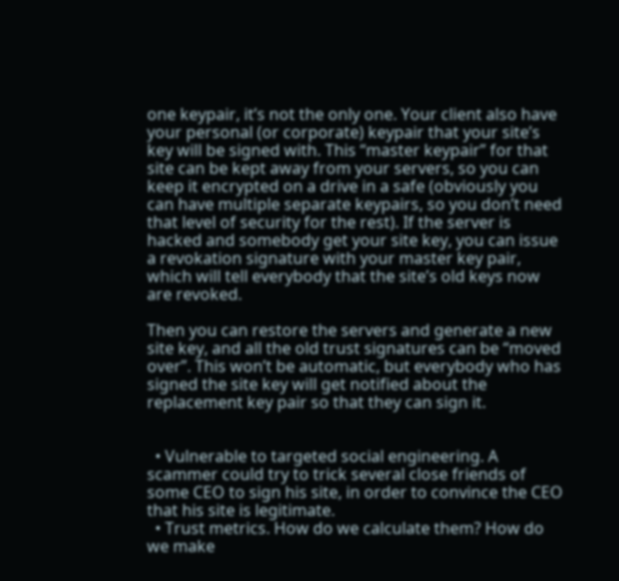one keypair, it’s not the only one. Your client also have your personal (or corporate) keypair that your site’s key will be signed with. This “master keypair” for that site can be kept away from your servers, so you can keep it encrypted on a drive in a safe (obviously you can have multiple separate keypairs, so you don’t need that level of security for the rest). If the server is hacked and somebody get your site key, you can issue a revokation signature with your master key pair, which will tell everybody that the site’s old keys now are revoked.

Then you can restore the servers and generate a new site key, and all the old trust signatures can be “moved over”. This won’t be automatic, but everybody who has signed the site key will get notified about the replacement key pair so that they can sign it.


  • Vulnerable to targeted social engineering. A scammer could try to trick several close friends of some CEO to sign his site, in order to convince the CEO that his site is legitimate.
  • Trust metrics. How do we calculate them? How do we make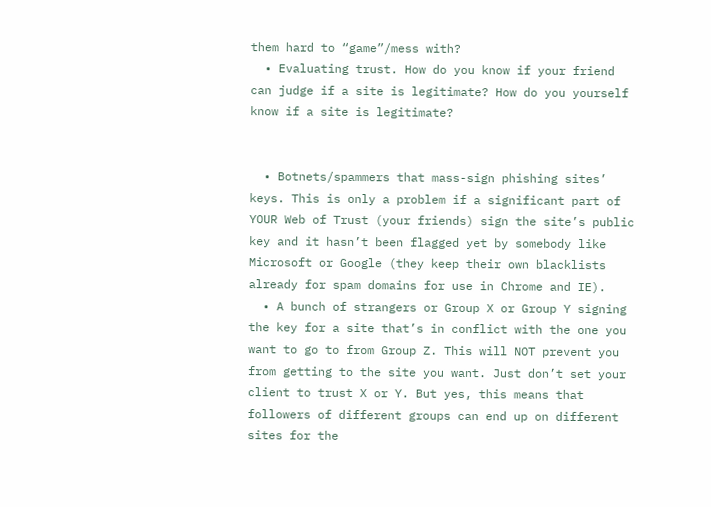them hard to “game”/mess with?
  • Evaluating trust. How do you know if your friend can judge if a site is legitimate? How do you yourself know if a site is legitimate?


  • Botnets/spammers that mass-sign phishing sites’ keys. This is only a problem if a significant part of YOUR Web of Trust (your friends) sign the site’s public key and it hasn’t been flagged yet by somebody like Microsoft or Google (they keep their own blacklists already for spam domains for use in Chrome and IE).
  • A bunch of strangers or Group X or Group Y signing the key for a site that’s in conflict with the one you want to go to from Group Z. This will NOT prevent you from getting to the site you want. Just don’t set your client to trust X or Y. But yes, this means that followers of different groups can end up on different sites for the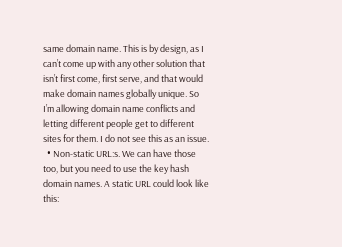same domain name. This is by design, as I can’t come up with any other solution that isn’t first come, first serve, and that would make domain names globally unique. So I’m allowing domain name conflicts and letting different people get to different sites for them. I do not see this as an issue.
  • Non-static URL:s. We can have those too, but you need to use the key hash domain names. A static URL could look like this: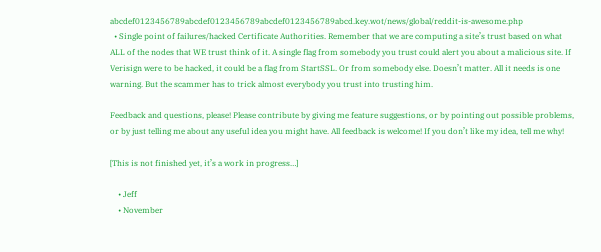abcdef0123456789abcdef0123456789abcdef0123456789abcd.key.wot/news/global/reddit-is-awesome.php
  • Single point of failures/hacked Certificate Authorities. Remember that we are computing a site’s trust based on what ALL of the nodes that WE trust think of it. A single flag from somebody you trust could alert you about a malicious site. If Verisign were to be hacked, it could be a flag from StartSSL. Or from somebody else. Doesn’t matter. All it needs is one warning. But the scammer has to trick almost everybody you trust into trusting him.

Feedback and questions, please! Please contribute by giving me feature suggestions, or by pointing out possible problems, or by just telling me about any useful idea you might have. All feedback is welcome! If you don’t like my idea, tell me why!

[This is not finished yet, it’s a work in progress…]

    • Jeff
    • November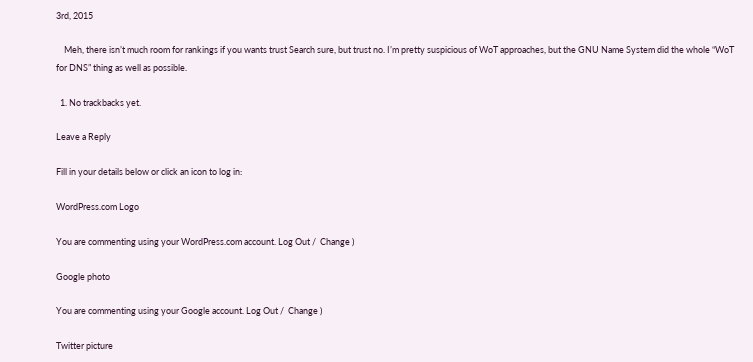3rd, 2015

    Meh, there isn’t much room for rankings if you wants trust Search sure, but trust no. I’m pretty suspicious of WoT approaches, but the GNU Name System did the whole “WoT for DNS” thing as well as possible.

  1. No trackbacks yet.

Leave a Reply

Fill in your details below or click an icon to log in:

WordPress.com Logo

You are commenting using your WordPress.com account. Log Out /  Change )

Google photo

You are commenting using your Google account. Log Out /  Change )

Twitter picture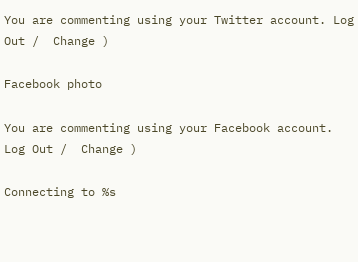You are commenting using your Twitter account. Log Out /  Change )

Facebook photo

You are commenting using your Facebook account. Log Out /  Change )

Connecting to %s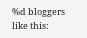%d bloggers like this: